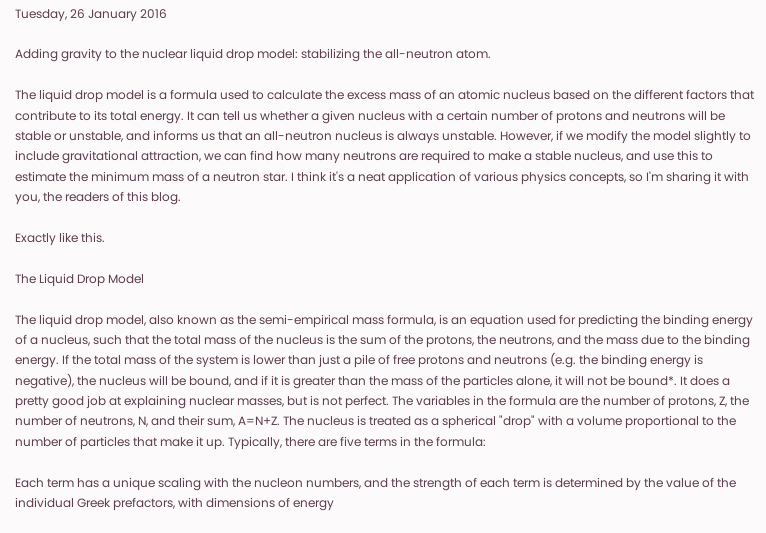Tuesday, 26 January 2016

Adding gravity to the nuclear liquid drop model: stabilizing the all-neutron atom.

The liquid drop model is a formula used to calculate the excess mass of an atomic nucleus based on the different factors that contribute to its total energy. It can tell us whether a given nucleus with a certain number of protons and neutrons will be stable or unstable, and informs us that an all-neutron nucleus is always unstable. However, if we modify the model slightly to include gravitational attraction, we can find how many neutrons are required to make a stable nucleus, and use this to estimate the minimum mass of a neutron star. I think it's a neat application of various physics concepts, so I'm sharing it with you, the readers of this blog.

Exactly like this.

The Liquid Drop Model

The liquid drop model, also known as the semi-empirical mass formula, is an equation used for predicting the binding energy of a nucleus, such that the total mass of the nucleus is the sum of the protons, the neutrons, and the mass due to the binding energy. If the total mass of the system is lower than just a pile of free protons and neutrons (e.g. the binding energy is negative), the nucleus will be bound, and if it is greater than the mass of the particles alone, it will not be bound*. It does a pretty good job at explaining nuclear masses, but is not perfect. The variables in the formula are the number of protons, Z, the number of neutrons, N, and their sum, A=N+Z. The nucleus is treated as a spherical "drop" with a volume proportional to the number of particles that make it up. Typically, there are five terms in the formula:

Each term has a unique scaling with the nucleon numbers, and the strength of each term is determined by the value of the individual Greek prefactors, with dimensions of energy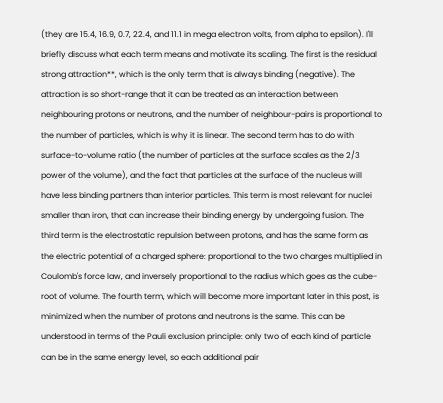(they are 15.4, 16.9, 0.7, 22.4, and 11.1 in mega electron volts, from alpha to epsilon). I'll briefly discuss what each term means and motivate its scaling. The first is the residual strong attraction**, which is the only term that is always binding (negative). The attraction is so short-range that it can be treated as an interaction between neighbouring protons or neutrons, and the number of neighbour-pairs is proportional to the number of particles, which is why it is linear. The second term has to do with surface-to-volume ratio (the number of particles at the surface scales as the 2/3 power of the volume), and the fact that particles at the surface of the nucleus will have less binding partners than interior particles. This term is most relevant for nuclei smaller than iron, that can increase their binding energy by undergoing fusion. The third term is the electrostatic repulsion between protons, and has the same form as the electric potential of a charged sphere: proportional to the two charges multiplied in Coulomb's force law, and inversely proportional to the radius which goes as the cube-root of volume. The fourth term, which will become more important later in this post, is minimized when the number of protons and neutrons is the same. This can be understood in terms of the Pauli exclusion principle: only two of each kind of particle can be in the same energy level, so each additional pair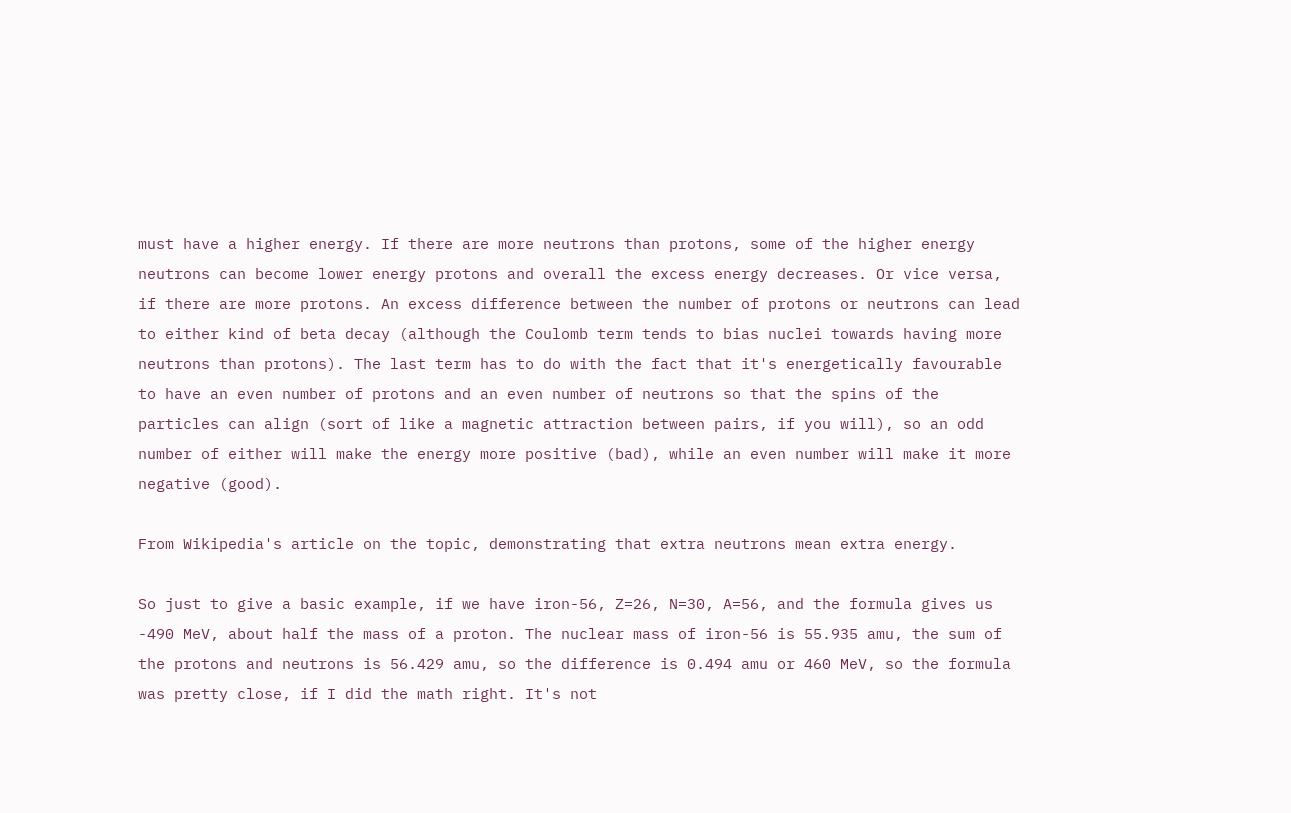must have a higher energy. If there are more neutrons than protons, some of the higher energy neutrons can become lower energy protons and overall the excess energy decreases. Or vice versa, if there are more protons. An excess difference between the number of protons or neutrons can lead to either kind of beta decay (although the Coulomb term tends to bias nuclei towards having more neutrons than protons). The last term has to do with the fact that it's energetically favourable to have an even number of protons and an even number of neutrons so that the spins of the particles can align (sort of like a magnetic attraction between pairs, if you will), so an odd number of either will make the energy more positive (bad), while an even number will make it more negative (good).

From Wikipedia's article on the topic, demonstrating that extra neutrons mean extra energy.

So just to give a basic example, if we have iron-56, Z=26, N=30, A=56, and the formula gives us -490 MeV, about half the mass of a proton. The nuclear mass of iron-56 is 55.935 amu, the sum of the protons and neutrons is 56.429 amu, so the difference is 0.494 amu or 460 MeV, so the formula was pretty close, if I did the math right. It's not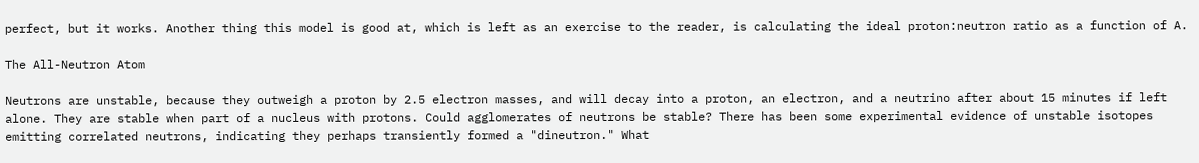perfect, but it works. Another thing this model is good at, which is left as an exercise to the reader, is calculating the ideal proton:neutron ratio as a function of A.

The All-Neutron Atom

Neutrons are unstable, because they outweigh a proton by 2.5 electron masses, and will decay into a proton, an electron, and a neutrino after about 15 minutes if left alone. They are stable when part of a nucleus with protons. Could agglomerates of neutrons be stable? There has been some experimental evidence of unstable isotopes emitting correlated neutrons, indicating they perhaps transiently formed a "dineutron." What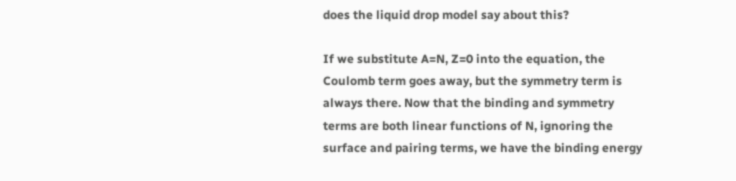does the liquid drop model say about this?

If we substitute A=N, Z=0 into the equation, the Coulomb term goes away, but the symmetry term is always there. Now that the binding and symmetry terms are both linear functions of N, ignoring the surface and pairing terms, we have the binding energy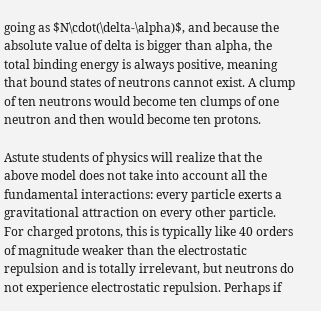going as $N\cdot(\delta-\alpha)$, and because the absolute value of delta is bigger than alpha, the total binding energy is always positive, meaning that bound states of neutrons cannot exist. A clump of ten neutrons would become ten clumps of one neutron and then would become ten protons.

Astute students of physics will realize that the above model does not take into account all the fundamental interactions: every particle exerts a gravitational attraction on every other particle. For charged protons, this is typically like 40 orders of magnitude weaker than the electrostatic repulsion and is totally irrelevant, but neutrons do not experience electrostatic repulsion. Perhaps if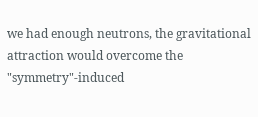we had enough neutrons, the gravitational attraction would overcome the "symmetry"-induced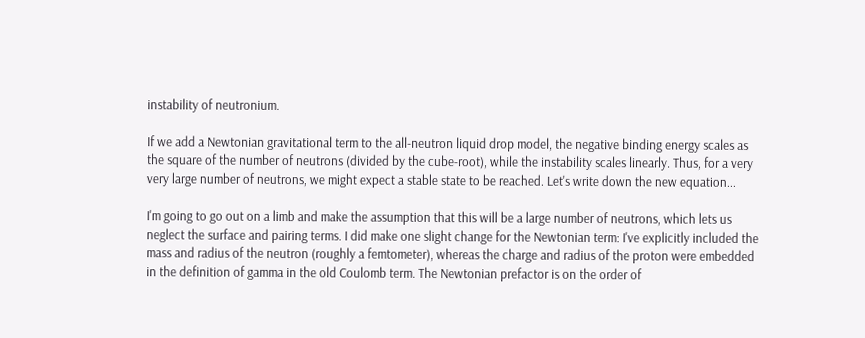instability of neutronium.

If we add a Newtonian gravitational term to the all-neutron liquid drop model, the negative binding energy scales as the square of the number of neutrons (divided by the cube-root), while the instability scales linearly. Thus, for a very very large number of neutrons, we might expect a stable state to be reached. Let's write down the new equation...

I'm going to go out on a limb and make the assumption that this will be a large number of neutrons, which lets us neglect the surface and pairing terms. I did make one slight change for the Newtonian term: I've explicitly included the mass and radius of the neutron (roughly a femtometer), whereas the charge and radius of the proton were embedded in the definition of gamma in the old Coulomb term. The Newtonian prefactor is on the order of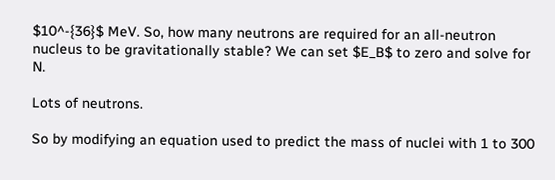$10^-{36}$ MeV. So, how many neutrons are required for an all-neutron nucleus to be gravitationally stable? We can set $E_B$ to zero and solve for N.

Lots of neutrons.

So by modifying an equation used to predict the mass of nuclei with 1 to 300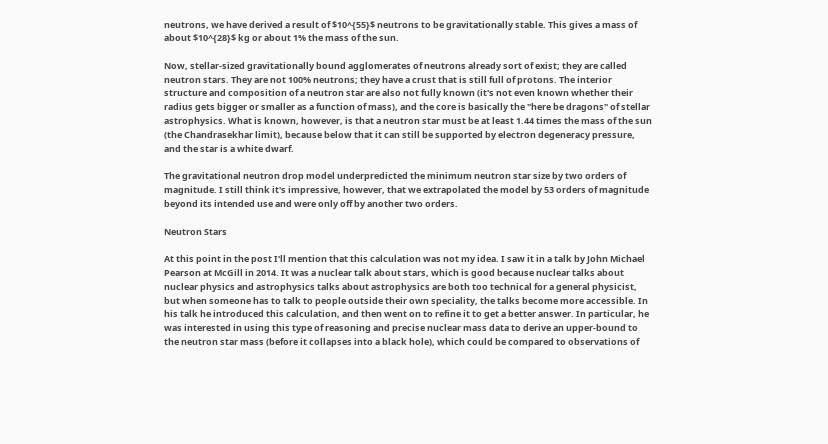neutrons, we have derived a result of $10^{55}$ neutrons to be gravitationally stable. This gives a mass of about $10^{28}$ kg or about 1% the mass of the sun.

Now, stellar-sized gravitationally bound agglomerates of neutrons already sort of exist; they are called neutron stars. They are not 100% neutrons; they have a crust that is still full of protons. The interior structure and composition of a neutron star are also not fully known (it's not even known whether their radius gets bigger or smaller as a function of mass), and the core is basically the "here be dragons" of stellar astrophysics. What is known, however, is that a neutron star must be at least 1.44 times the mass of the sun (the Chandrasekhar limit), because below that it can still be supported by electron degeneracy pressure, and the star is a white dwarf.

The gravitational neutron drop model underpredicted the minimum neutron star size by two orders of magnitude. I still think it's impressive, however, that we extrapolated the model by 53 orders of magnitude beyond its intended use and were only off by another two orders.

Neutron Stars

At this point in the post I'll mention that this calculation was not my idea. I saw it in a talk by John Michael Pearson at McGill in 2014. It was a nuclear talk about stars, which is good because nuclear talks about nuclear physics and astrophysics talks about astrophysics are both too technical for a general physicist, but when someone has to talk to people outside their own speciality, the talks become more accessible. In his talk he introduced this calculation, and then went on to refine it to get a better answer. In particular, he was interested in using this type of reasoning and precise nuclear mass data to derive an upper-bound to the neutron star mass (before it collapses into a black hole), which could be compared to observations of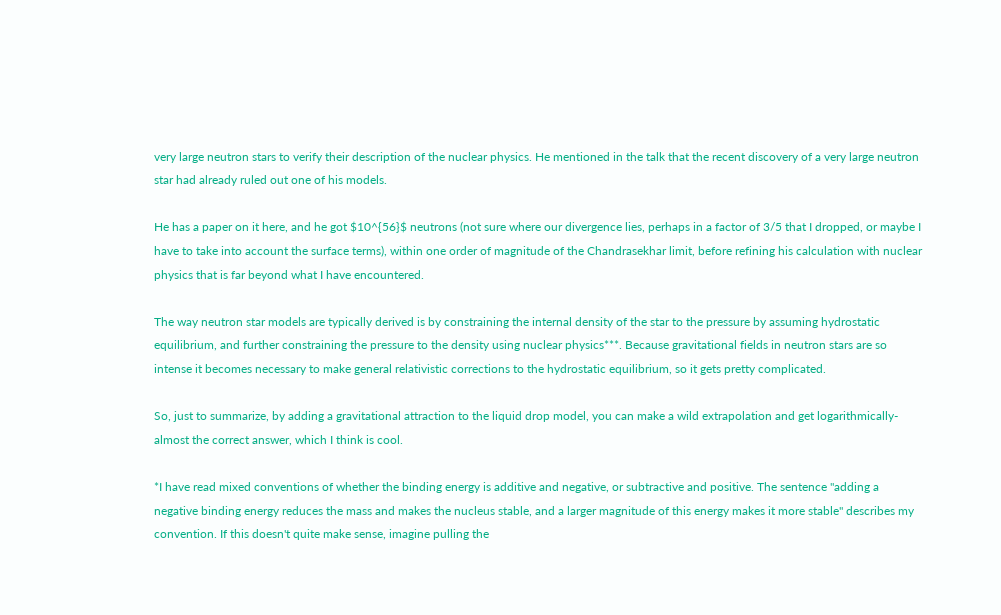very large neutron stars to verify their description of the nuclear physics. He mentioned in the talk that the recent discovery of a very large neutron star had already ruled out one of his models.

He has a paper on it here, and he got $10^{56}$ neutrons (not sure where our divergence lies, perhaps in a factor of 3/5 that I dropped, or maybe I have to take into account the surface terms), within one order of magnitude of the Chandrasekhar limit, before refining his calculation with nuclear physics that is far beyond what I have encountered.

The way neutron star models are typically derived is by constraining the internal density of the star to the pressure by assuming hydrostatic equilibrium, and further constraining the pressure to the density using nuclear physics***. Because gravitational fields in neutron stars are so intense it becomes necessary to make general relativistic corrections to the hydrostatic equilibrium, so it gets pretty complicated.

So, just to summarize, by adding a gravitational attraction to the liquid drop model, you can make a wild extrapolation and get logarithmically-almost the correct answer, which I think is cool.

*I have read mixed conventions of whether the binding energy is additive and negative, or subtractive and positive. The sentence "adding a negative binding energy reduces the mass and makes the nucleus stable, and a larger magnitude of this energy makes it more stable" describes my convention. If this doesn't quite make sense, imagine pulling the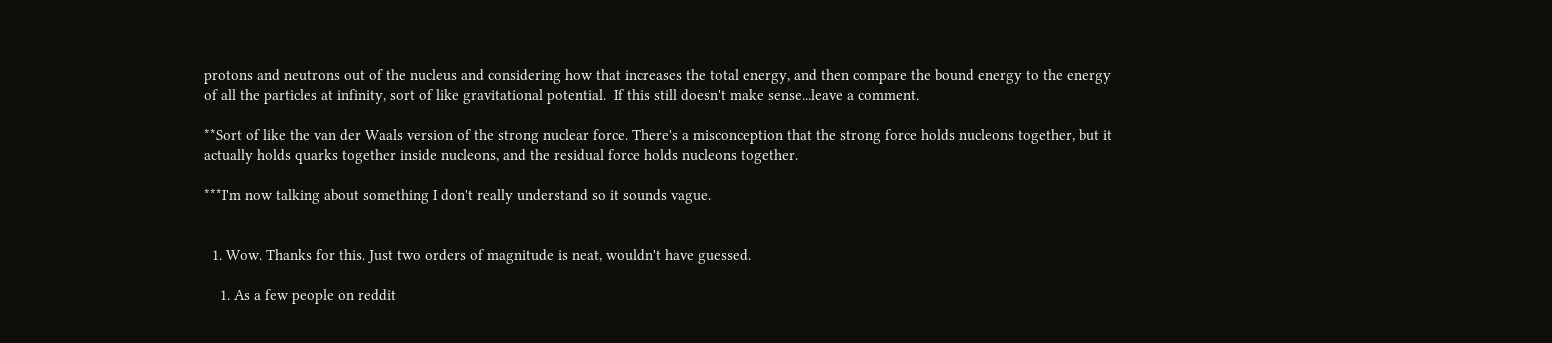protons and neutrons out of the nucleus and considering how that increases the total energy, and then compare the bound energy to the energy of all the particles at infinity, sort of like gravitational potential.  If this still doesn't make sense...leave a comment.

**Sort of like the van der Waals version of the strong nuclear force. There's a misconception that the strong force holds nucleons together, but it actually holds quarks together inside nucleons, and the residual force holds nucleons together.

***I'm now talking about something I don't really understand so it sounds vague.


  1. Wow. Thanks for this. Just two orders of magnitude is neat, wouldn't have guessed.

    1. As a few people on reddit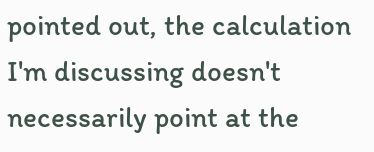pointed out, the calculation I'm discussing doesn't necessarily point at the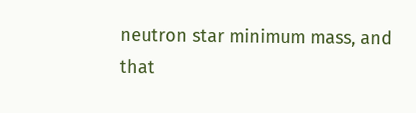neutron star minimum mass, and that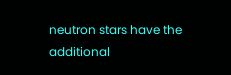neutron stars have the additional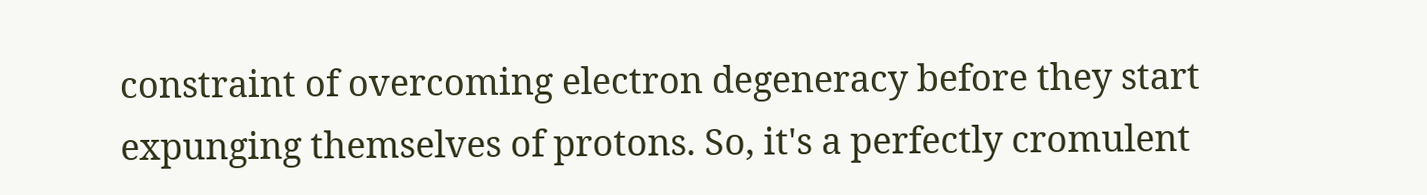constraint of overcoming electron degeneracy before they start expunging themselves of protons. So, it's a perfectly cromulent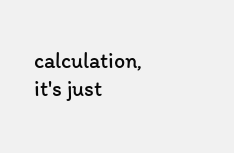calculation, it's just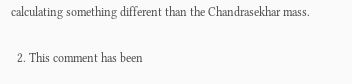calculating something different than the Chandrasekhar mass.

  2. This comment has been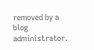removed by a blog administrator.